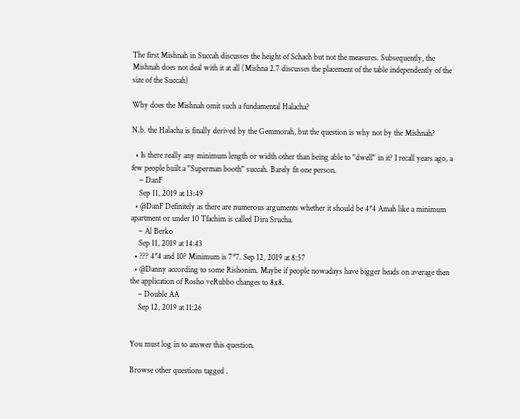The first Mishnah in Succah discusses the height of Schach but not the measures. Subsequently, the Mishnah does not deal with it at all (Mishna 2.7 discusses the placement of the table independently of the size of the Succah)

Why does the Mishnah omit such a fundamental Halacha?

N.b. the Halacha is finally derived by the Gemmorah, but the question is why not by the Mishnah?

  • Is there really any minimum length or width other than being able to "dwell" in it? I recall years ago, a few people built a "Superman booth" succah. Barely fit one person.
    – DanF
    Sep 11, 2019 at 13:49
  • @DanF Definitely as there are numerous arguments whether it should be 4*4 Amah like a minimum apartment or under 10 Tfachim is called Dira Srucha.
    – Al Berko
    Sep 11, 2019 at 14:43
  • ??? 4*4 and 10? Minimum is 7*7. Sep 12, 2019 at 8:57
  • @Danny according to some Rishonim. Maybe if people nowadays have bigger heads on average then the application of Rosho veRubbo changes to 8x8.
    – Double AA
    Sep 12, 2019 at 11:26


You must log in to answer this question.

Browse other questions tagged .